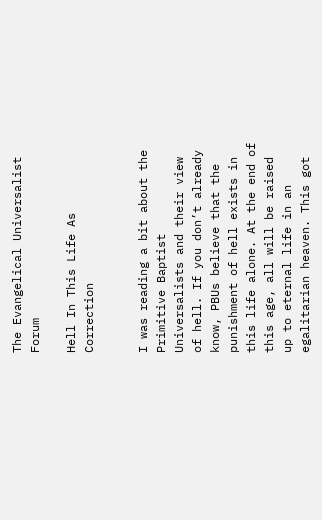The Evangelical Universalist Forum

Hell In This Life As Correction


I was reading a bit about the Primitive Baptist Universalists and their view of hell. If you don’t already know, PBUs believe that the punishment of hell exists in this life alone. At the end of this age, all will be raised up to eternal life in an egalitarian heaven. This got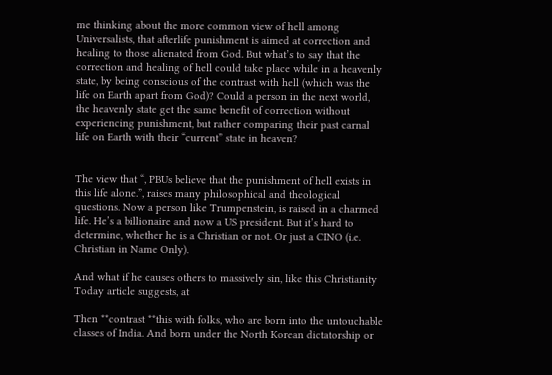me thinking about the more common view of hell among Universalists, that afterlife punishment is aimed at correction and healing to those alienated from God. But what’s to say that the correction and healing of hell could take place while in a heavenly state, by being conscious of the contrast with hell (which was the life on Earth apart from God)? Could a person in the next world, the heavenly state get the same benefit of correction without experiencing punishment, but rather comparing their past carnal life on Earth with their “current” state in heaven?


The view that “, PBUs believe that the punishment of hell exists in this life alone.”, raises many philosophical and theological questions. Now a person like Trumpenstein, is raised in a charmed life. He’s a billionaire and now a US president. But it’s hard to determine, whether he is a Christian or not. Or just a CINO (i.e. Christian in Name Only).

And what if he causes others to massively sin, like this Christianity Today article suggests, at

Then **contrast **this with folks, who are born into the untouchable classes of India. And born under the North Korean dictatorship or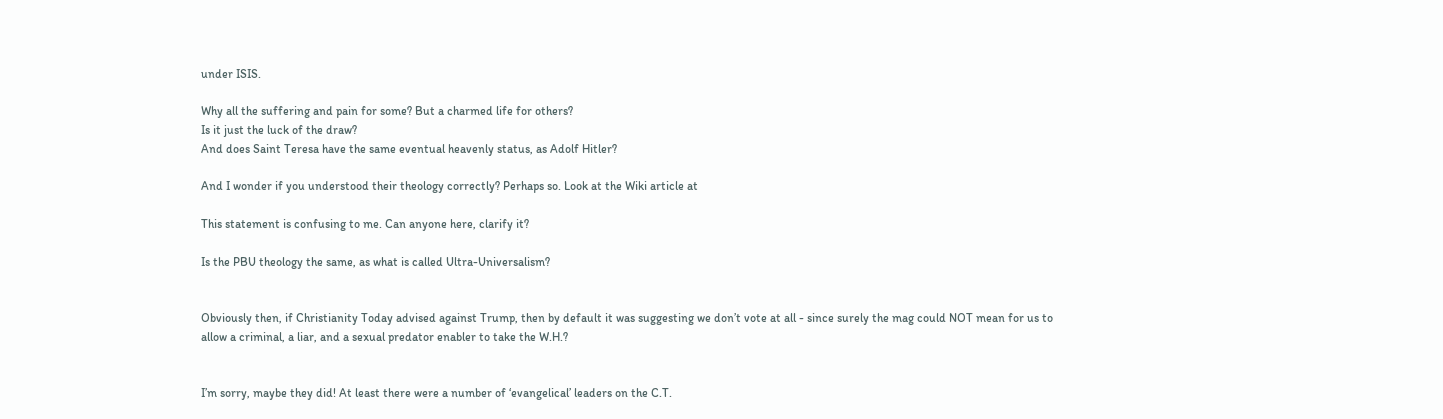under ISIS.

Why all the suffering and pain for some? But a charmed life for others?
Is it just the luck of the draw?
And does Saint Teresa have the same eventual heavenly status, as Adolf Hitler?

And I wonder if you understood their theology correctly? Perhaps so. Look at the Wiki article at

This statement is confusing to me. Can anyone here, clarify it?

Is the PBU theology the same, as what is called Ultra-Universalism?


Obviously then, if Christianity Today advised against Trump, then by default it was suggesting we don’t vote at all - since surely the mag could NOT mean for us to allow a criminal, a liar, and a sexual predator enabler to take the W.H.?


I’m sorry, maybe they did! At least there were a number of ‘evangelical’ leaders on the C.T.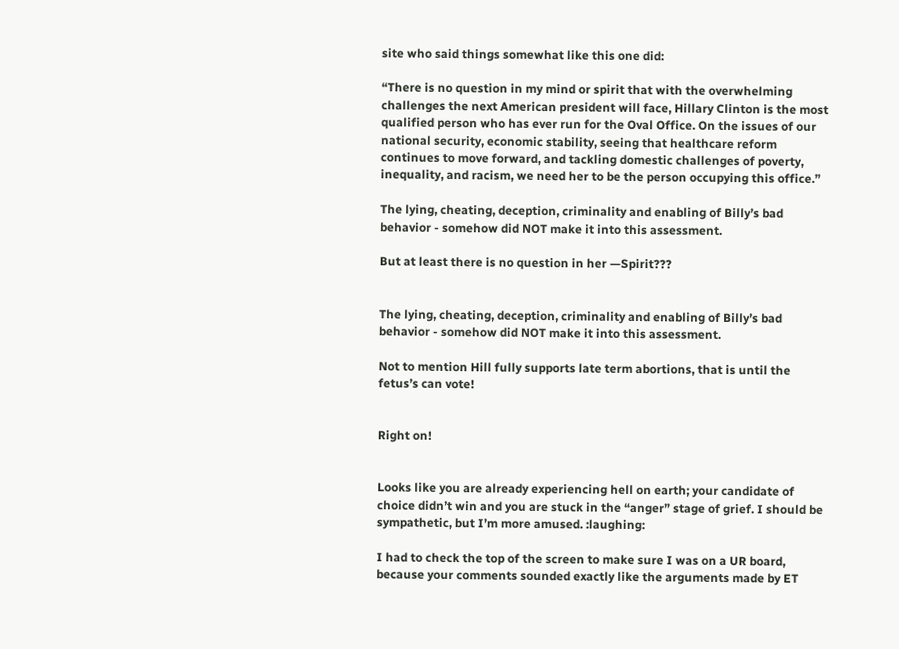site who said things somewhat like this one did:

“There is no question in my mind or spirit that with the overwhelming challenges the next American president will face, Hillary Clinton is the most qualified person who has ever run for the Oval Office. On the issues of our national security, economic stability, seeing that healthcare reform continues to move forward, and tackling domestic challenges of poverty, inequality, and racism, we need her to be the person occupying this office.”

The lying, cheating, deception, criminality and enabling of Billy’s bad behavior - somehow did NOT make it into this assessment.

But at least there is no question in her —Spirit???


The lying, cheating, deception, criminality and enabling of Billy’s bad behavior - somehow did NOT make it into this assessment.

Not to mention Hill fully supports late term abortions, that is until the fetus’s can vote!


Right on!


Looks like you are already experiencing hell on earth; your candidate of choice didn’t win and you are stuck in the “anger” stage of grief. I should be sympathetic, but I’m more amused. :laughing:

I had to check the top of the screen to make sure I was on a UR board, because your comments sounded exactly like the arguments made by ET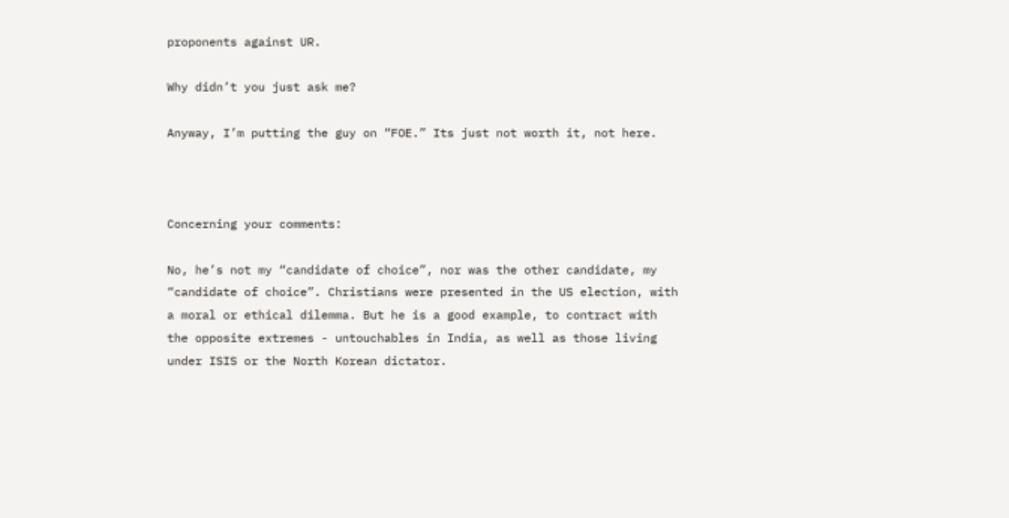proponents against UR.

Why didn’t you just ask me?

Anyway, I’m putting the guy on “FOE.” Its just not worth it, not here.



Concerning your comments:

No, he’s not my “candidate of choice”, nor was the other candidate, my “candidate of choice”. Christians were presented in the US election, with a moral or ethical dilemma. But he is a good example, to contract with the opposite extremes - untouchables in India, as well as those living under ISIS or the North Korean dictator.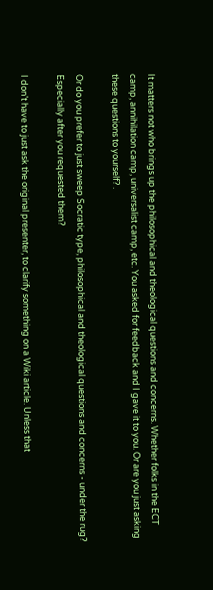It matters not who brings up the philosophical and theological questions and concerns. Whether folks in the ECT camp, annihilation camp, universalist camp, etc. You asked for feedback and I gave it to you. Or are you just asking these questions to yourself? .

Or do you prefer to just sweep Socratic type, philosophical and theological questions and concerns - under the rug? Especially after you requested them?

I don’t have to just ask the original presenter, to clarify something on a Wiki article. Unless that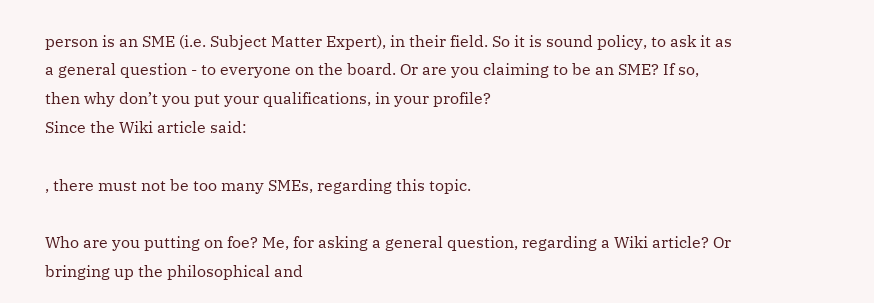person is an SME (i.e. Subject Matter Expert), in their field. So it is sound policy, to ask it as a general question - to everyone on the board. Or are you claiming to be an SME? If so, then why don’t you put your qualifications, in your profile?
Since the Wiki article said:

, there must not be too many SMEs, regarding this topic.

Who are you putting on foe? Me, for asking a general question, regarding a Wiki article? Or bringing up the philosophical and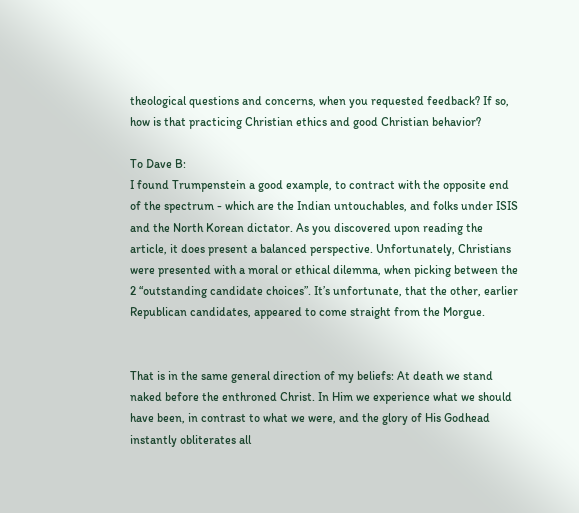theological questions and concerns, when you requested feedback? If so, how is that practicing Christian ethics and good Christian behavior?

To Dave B:
I found Trumpenstein a good example, to contract with the opposite end of the spectrum - which are the Indian untouchables, and folks under ISIS and the North Korean dictator. As you discovered upon reading the article, it does present a balanced perspective. Unfortunately, Christians were presented with a moral or ethical dilemma, when picking between the 2 “outstanding candidate choices”. It’s unfortunate, that the other, earlier Republican candidates, appeared to come straight from the Morgue.


That is in the same general direction of my beliefs: At death we stand naked before the enthroned Christ. In Him we experience what we should have been, in contrast to what we were, and the glory of His Godhead instantly obliterates all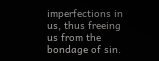imperfections in us, thus freeing us from the bondage of sin.